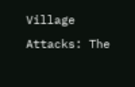Village Attacks: The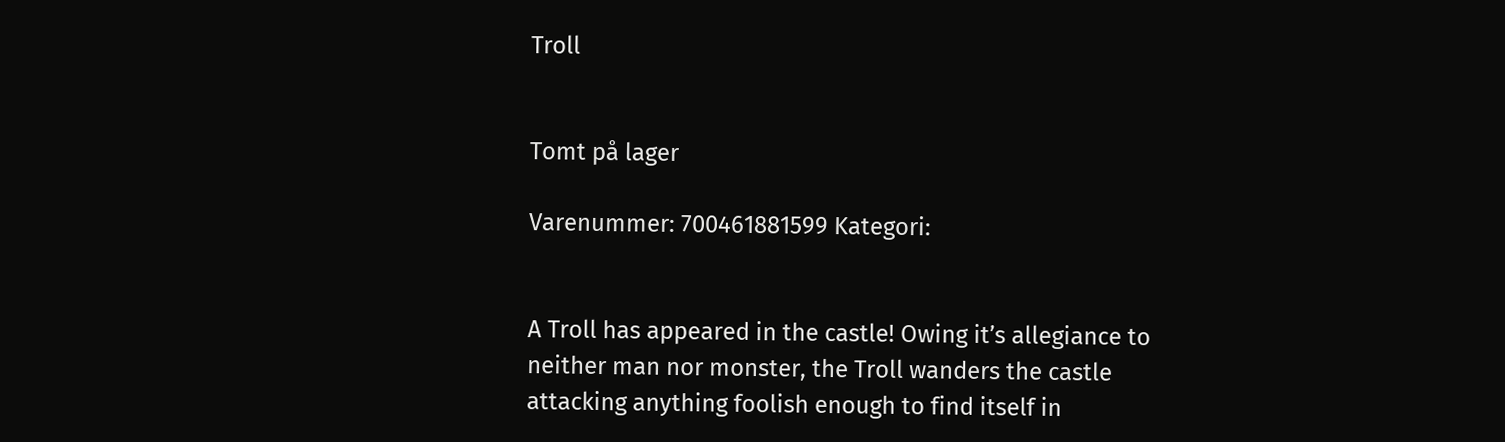Troll


Tomt på lager

Varenummer: 700461881599 Kategori:


A Troll has appeared in the castle! Owing it’s allegiance to neither man nor monster, the Troll wanders the castle attacking anything foolish enough to find itself in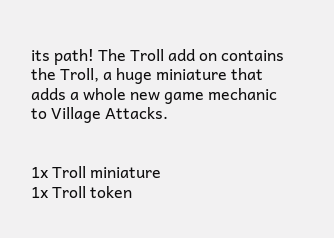its path! The Troll add on contains the Troll, a huge miniature that adds a whole new game mechanic to Village Attacks.


1x Troll miniature
1x Troll token